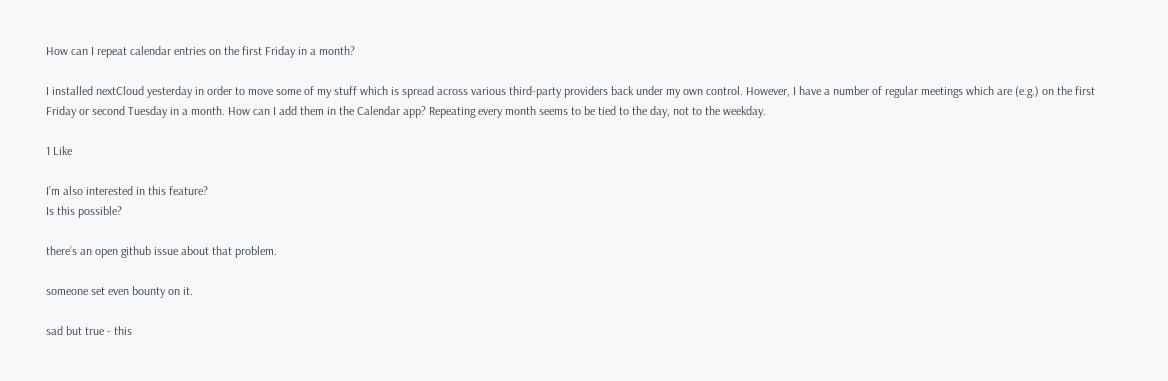How can I repeat calendar entries on the first Friday in a month?

I installed nextCloud yesterday in order to move some of my stuff which is spread across various third-party providers back under my own control. However, I have a number of regular meetings which are (e.g.) on the first Friday or second Tuesday in a month. How can I add them in the Calendar app? Repeating every month seems to be tied to the day, not to the weekday.

1 Like

I’m also interested in this feature?
Is this possible?

there’s an open github issue about that problem.

someone set even bounty on it.

sad but true - this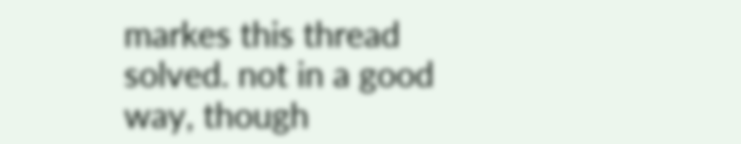markes this thread solved. not in a good way, though